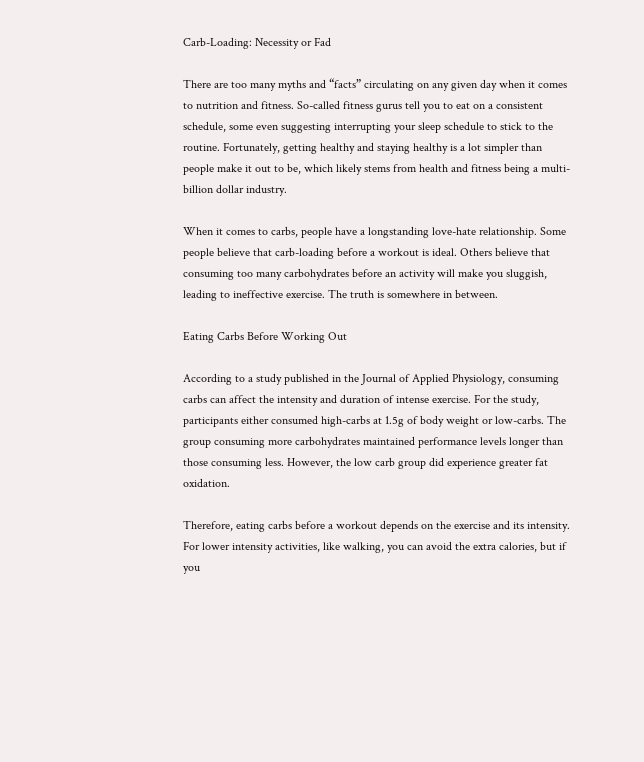Carb-Loading: Necessity or Fad

There are too many myths and “facts” circulating on any given day when it comes to nutrition and fitness. So-called fitness gurus tell you to eat on a consistent schedule, some even suggesting interrupting your sleep schedule to stick to the routine. Fortunately, getting healthy and staying healthy is a lot simpler than people make it out to be, which likely stems from health and fitness being a multi-billion dollar industry.

When it comes to carbs, people have a longstanding love-hate relationship. Some people believe that carb-loading before a workout is ideal. Others believe that consuming too many carbohydrates before an activity will make you sluggish, leading to ineffective exercise. The truth is somewhere in between.

Eating Carbs Before Working Out

According to a study published in the Journal of Applied Physiology, consuming carbs can affect the intensity and duration of intense exercise. For the study, participants either consumed high-carbs at 1.5g of body weight or low-carbs. The group consuming more carbohydrates maintained performance levels longer than those consuming less. However, the low carb group did experience greater fat oxidation.

Therefore, eating carbs before a workout depends on the exercise and its intensity. For lower intensity activities, like walking, you can avoid the extra calories, but if you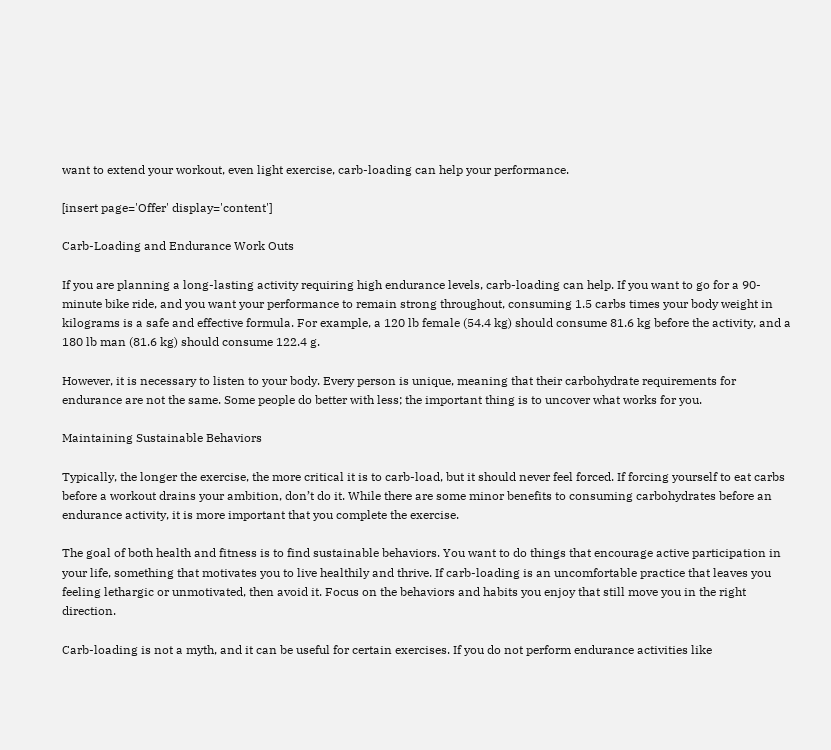want to extend your workout, even light exercise, carb-loading can help your performance.

[insert page='Offer' display='content']

Carb-Loading and Endurance Work Outs

If you are planning a long-lasting activity requiring high endurance levels, carb-loading can help. If you want to go for a 90-minute bike ride, and you want your performance to remain strong throughout, consuming 1.5 carbs times your body weight in kilograms is a safe and effective formula. For example, a 120 lb female (54.4 kg) should consume 81.6 kg before the activity, and a 180 lb man (81.6 kg) should consume 122.4 g.

However, it is necessary to listen to your body. Every person is unique, meaning that their carbohydrate requirements for endurance are not the same. Some people do better with less; the important thing is to uncover what works for you.

Maintaining Sustainable Behaviors

Typically, the longer the exercise, the more critical it is to carb-load, but it should never feel forced. If forcing yourself to eat carbs before a workout drains your ambition, don’t do it. While there are some minor benefits to consuming carbohydrates before an endurance activity, it is more important that you complete the exercise.

The goal of both health and fitness is to find sustainable behaviors. You want to do things that encourage active participation in your life, something that motivates you to live healthily and thrive. If carb-loading is an uncomfortable practice that leaves you feeling lethargic or unmotivated, then avoid it. Focus on the behaviors and habits you enjoy that still move you in the right direction.

Carb-loading is not a myth, and it can be useful for certain exercises. If you do not perform endurance activities like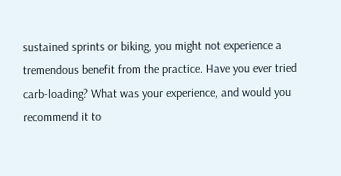sustained sprints or biking, you might not experience a tremendous benefit from the practice. Have you ever tried carb-loading? What was your experience, and would you recommend it to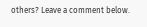others? Leave a comment below.